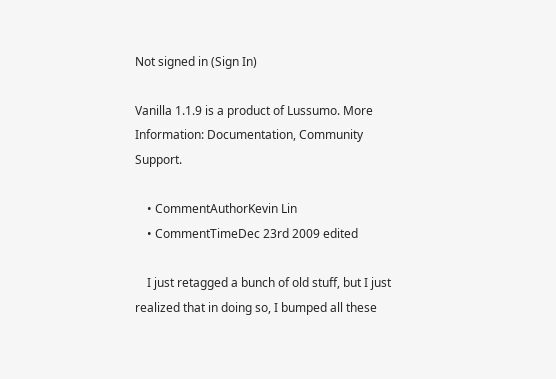Not signed in (Sign In)

Vanilla 1.1.9 is a product of Lussumo. More Information: Documentation, Community Support.

    • CommentAuthorKevin Lin
    • CommentTimeDec 23rd 2009 edited

    I just retagged a bunch of old stuff, but I just realized that in doing so, I bumped all these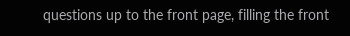questions up to the front page, filling the front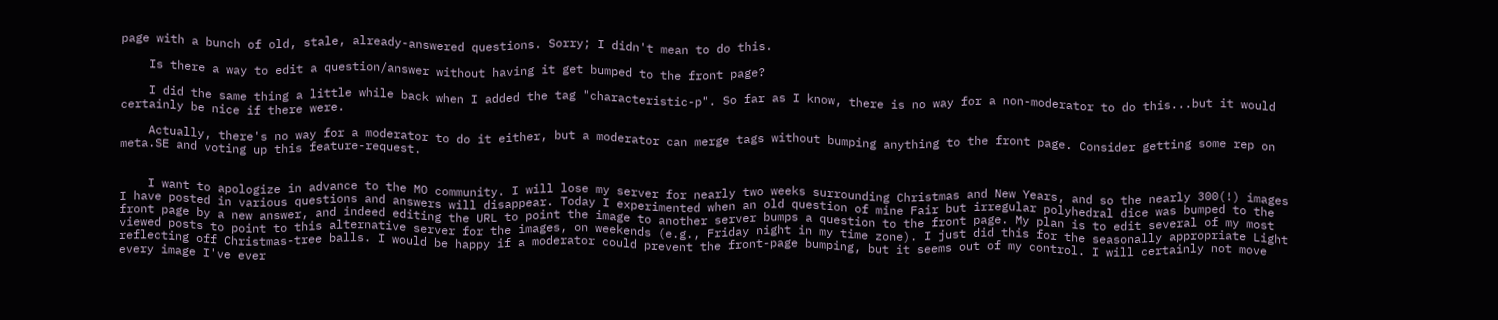page with a bunch of old, stale, already-answered questions. Sorry; I didn't mean to do this.

    Is there a way to edit a question/answer without having it get bumped to the front page?

    I did the same thing a little while back when I added the tag "characteristic-p". So far as I know, there is no way for a non-moderator to do this...but it would certainly be nice if there were.

    Actually, there's no way for a moderator to do it either, but a moderator can merge tags without bumping anything to the front page. Consider getting some rep on meta.SE and voting up this feature-request.


    I want to apologize in advance to the MO community. I will lose my server for nearly two weeks surrounding Christmas and New Years, and so the nearly 300(!) images I have posted in various questions and answers will disappear. Today I experimented when an old question of mine Fair but irregular polyhedral dice was bumped to the front page by a new answer, and indeed editing the URL to point the image to another server bumps a question to the front page. My plan is to edit several of my most viewed posts to point to this alternative server for the images, on weekends (e.g., Friday night in my time zone). I just did this for the seasonally appropriate Light reflecting off Christmas-tree balls. I would be happy if a moderator could prevent the front-page bumping, but it seems out of my control. I will certainly not move every image I've ever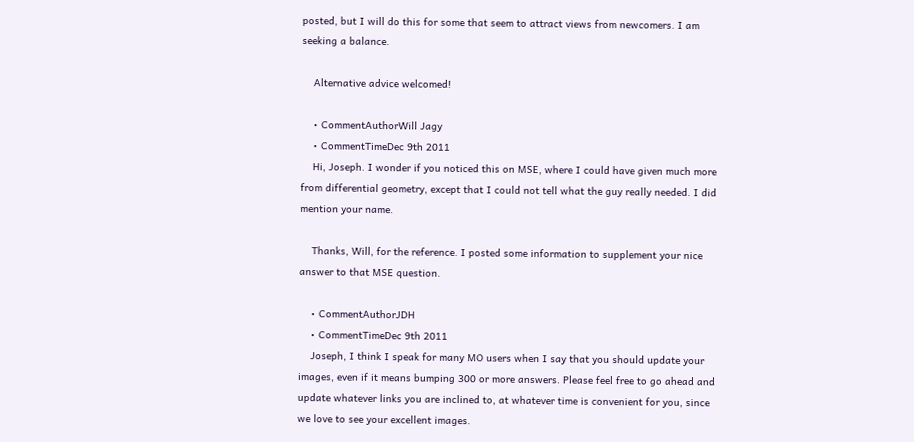posted, but I will do this for some that seem to attract views from newcomers. I am seeking a balance.

    Alternative advice welcomed!

    • CommentAuthorWill Jagy
    • CommentTimeDec 9th 2011
    Hi, Joseph. I wonder if you noticed this on MSE, where I could have given much more from differential geometry, except that I could not tell what the guy really needed. I did mention your name.

    Thanks, Will, for the reference. I posted some information to supplement your nice answer to that MSE question.

    • CommentAuthorJDH
    • CommentTimeDec 9th 2011
    Joseph, I think I speak for many MO users when I say that you should update your images, even if it means bumping 300 or more answers. Please feel free to go ahead and update whatever links you are inclined to, at whatever time is convenient for you, since we love to see your excellent images.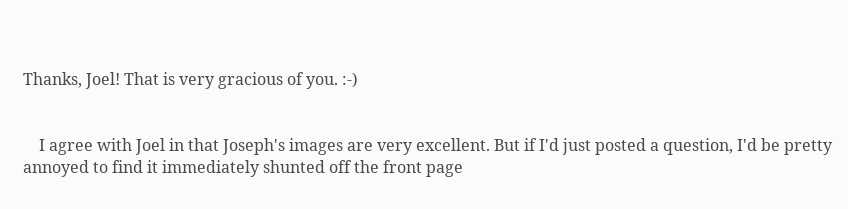Thanks, Joel! That is very gracious of you. :-)


    I agree with Joel in that Joseph's images are very excellent. But if I'd just posted a question, I'd be pretty annoyed to find it immediately shunted off the front page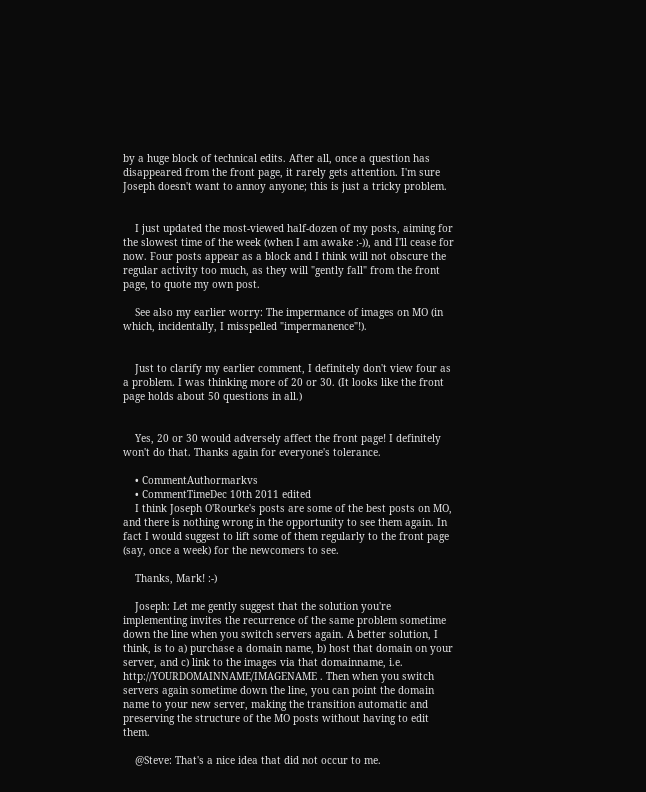by a huge block of technical edits. After all, once a question has disappeared from the front page, it rarely gets attention. I'm sure Joseph doesn't want to annoy anyone; this is just a tricky problem.


    I just updated the most-viewed half-dozen of my posts, aiming for the slowest time of the week (when I am awake :-)), and I'll cease for now. Four posts appear as a block and I think will not obscure the regular activity too much, as they will "gently fall" from the front page, to quote my own post.

    See also my earlier worry: The impermance of images on MO (in which, incidentally, I misspelled "impermanence"!).


    Just to clarify my earlier comment, I definitely don't view four as a problem. I was thinking more of 20 or 30. (It looks like the front page holds about 50 questions in all.)


    Yes, 20 or 30 would adversely affect the front page! I definitely won't do that. Thanks again for everyone's tolerance.

    • CommentAuthormarkvs
    • CommentTimeDec 10th 2011 edited
    I think Joseph O'Rourke's posts are some of the best posts on MO, and there is nothing wrong in the opportunity to see them again. In fact I would suggest to lift some of them regularly to the front page (say, once a week) for the newcomers to see.

    Thanks, Mark! :-)

    Joseph: Let me gently suggest that the solution you're implementing invites the recurrence of the same problem sometime down the line when you switch servers again. A better solution, I think, is to a) purchase a domain name, b) host that domain on your server, and c) link to the images via that domainname, i.e. http://YOURDOMAINNAME/IMAGENAME . Then when you switch servers again sometime down the line, you can point the domain name to your new server, making the transition automatic and preserving the structure of the MO posts without having to edit them.

    @Steve: That's a nice idea that did not occur to me.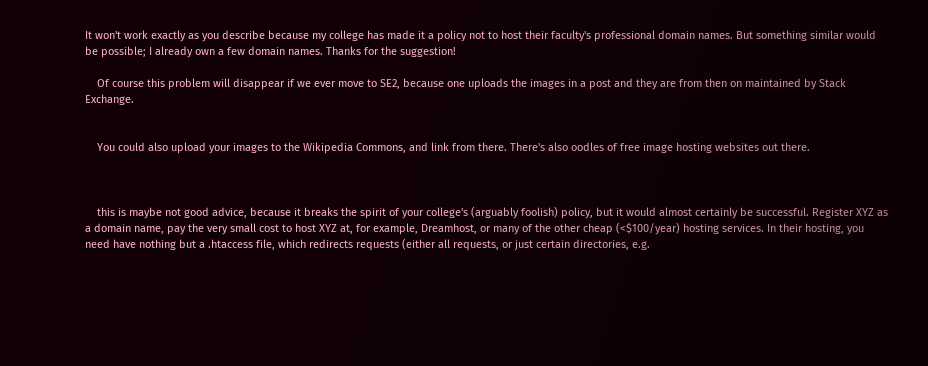It won't work exactly as you describe because my college has made it a policy not to host their faculty's professional domain names. But something similar would be possible; I already own a few domain names. Thanks for the suggestion!

    Of course this problem will disappear if we ever move to SE2, because one uploads the images in a post and they are from then on maintained by Stack Exchange.


    You could also upload your images to the Wikipedia Commons, and link from there. There's also oodles of free image hosting websites out there.



    this is maybe not good advice, because it breaks the spirit of your college's (arguably foolish) policy, but it would almost certainly be successful. Register XYZ as a domain name, pay the very small cost to host XYZ at, for example, Dreamhost, or many of the other cheap (<$100/year) hosting services. In their hosting, you need have nothing but a .htaccess file, which redirects requests (either all requests, or just certain directories, e.g.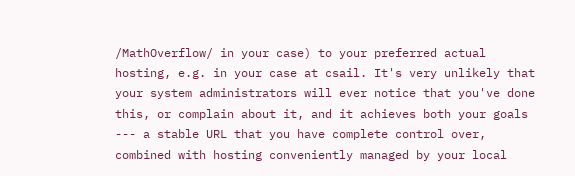/MathOverflow/ in your case) to your preferred actual hosting, e.g. in your case at csail. It's very unlikely that your system administrators will ever notice that you've done this, or complain about it, and it achieves both your goals --- a stable URL that you have complete control over, combined with hosting conveniently managed by your local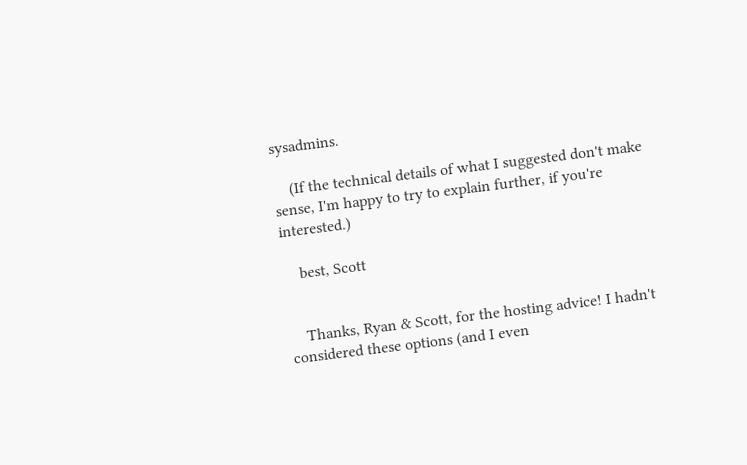sysadmins.

    (If the technical details of what I suggested don't make sense, I'm happy to try to explain further, if you're interested.)

    best, Scott


    Thanks, Ryan & Scott, for the hosting advice! I hadn't considered these options (and I even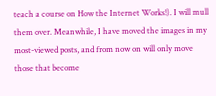teach a course on How the Internet Works!). I will mull them over. Meanwhile, I have moved the images in my most-viewed posts, and from now on will only move those that become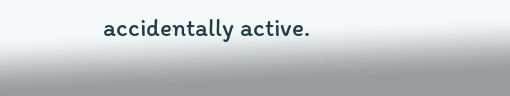accidentally active.